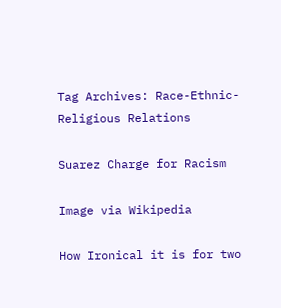Tag Archives: Race-Ethnic-Religious Relations

Suarez Charge for Racism

Image via Wikipedia

How Ironical it is for two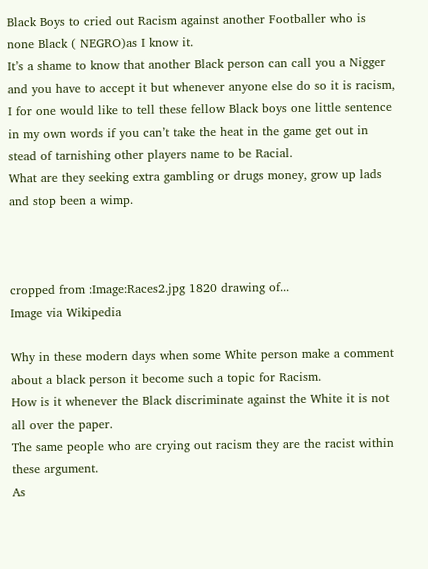Black Boys to cried out Racism against another Footballer who is none Black ( NEGRO)as I know it.
It’s a shame to know that another Black person can call you a Nigger and you have to accept it but whenever anyone else do so it is racism, I for one would like to tell these fellow Black boys one little sentence in my own words if you can’t take the heat in the game get out in stead of tarnishing other players name to be Racial.
What are they seeking extra gambling or drugs money, grow up lads and stop been a wimp.



cropped from :Image:Races2.jpg 1820 drawing of...
Image via Wikipedia

Why in these modern days when some White person make a comment about a black person it become such a topic for Racism.
How is it whenever the Black discriminate against the White it is not all over the paper.
The same people who are crying out racism they are the racist within these argument.
As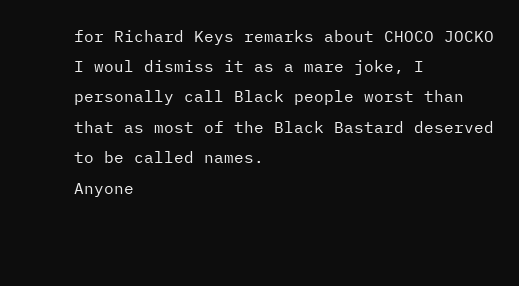for Richard Keys remarks about CHOCO JOCKO I woul dismiss it as a mare joke, I personally call Black people worst than that as most of the Black Bastard deserved to be called names.
Anyone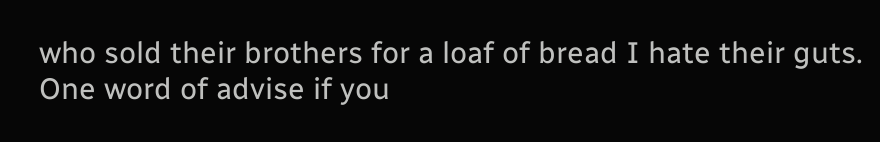who sold their brothers for a loaf of bread I hate their guts.
One word of advise if you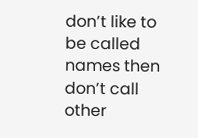don’t like to be called names then don’t call other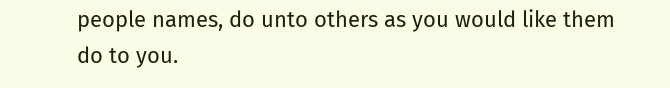people names, do unto others as you would like them do to you.